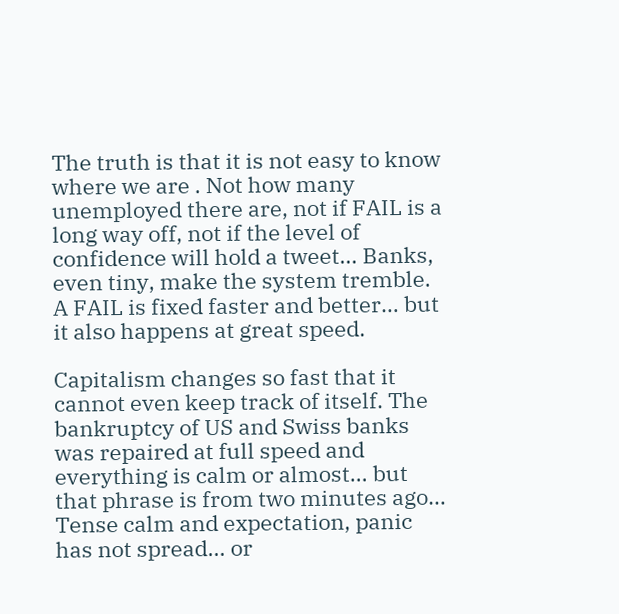The truth is that it is not easy to know where we are . Not how many unemployed there are, not if FAIL is a long way off, not if the level of confidence will hold a tweet… Banks, even tiny, make the system tremble. A FAIL is fixed faster and better… but it also happens at great speed.

Capitalism changes so fast that it cannot even keep track of itself. The bankruptcy of US and Swiss banks was repaired at full speed and everything is calm or almost… but that phrase is from two minutes ago… Tense calm and expectation, panic has not spread… or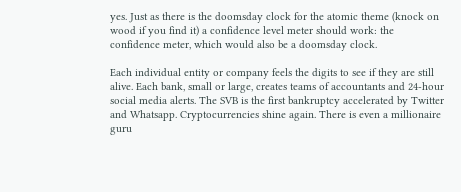yes. Just as there is the doomsday clock for the atomic theme (knock on wood if you find it) a confidence level meter should work: the confidence meter, which would also be a doomsday clock.

Each individual entity or company feels the digits to see if they are still alive. Each bank, small or large, creates teams of accountants and 24-hour social media alerts. The SVB is the first bankruptcy accelerated by Twitter and Whatsapp. Cryptocurrencies shine again. There is even a millionaire guru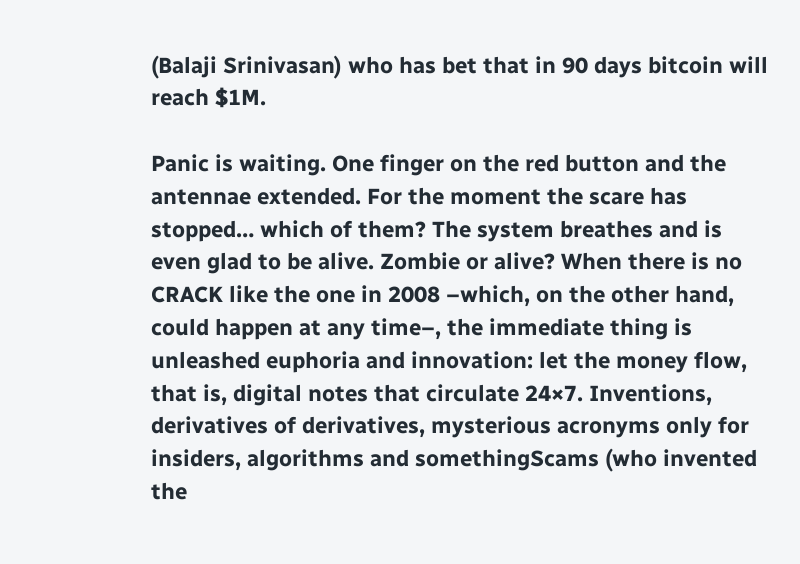(Balaji Srinivasan) who has bet that in 90 days bitcoin will reach $1M.

Panic is waiting. One finger on the red button and the antennae extended. For the moment the scare has stopped… which of them? The system breathes and is even glad to be alive. Zombie or alive? When there is no CRACK like the one in 2008 –which, on the other hand, could happen at any time–, the immediate thing is unleashed euphoria and innovation: let the money flow, that is, digital notes that circulate 24×7. Inventions, derivatives of derivatives, mysterious acronyms only for insiders, algorithms and somethingScams (who invented the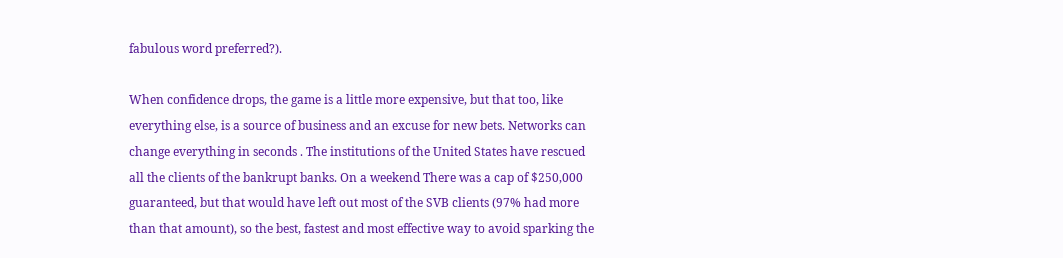fabulous word preferred?).

When confidence drops, the game is a little more expensive, but that too, like everything else, is a source of business and an excuse for new bets. Networks can change everything in seconds . The institutions of the United States have rescued all the clients of the bankrupt banks. On a weekend There was a cap of $250,000 guaranteed, but that would have left out most of the SVB clients (97% had more than that amount), so the best, fastest and most effective way to avoid sparking the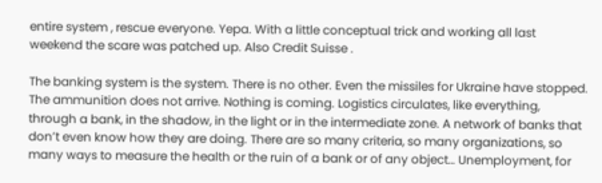entire system , rescue everyone. Yepa. With a little conceptual trick and working all last weekend the scare was patched up. Also Credit Suisse .

The banking system is the system. There is no other. Even the missiles for Ukraine have stopped. The ammunition does not arrive. Nothing is coming. Logistics circulates, like everything, through a bank, in the shadow, in the light or in the intermediate zone. A network of banks that don’t even know how they are doing. There are so many criteria, so many organizations, so many ways to measure the health or the ruin of a bank or of any object… Unemployment, for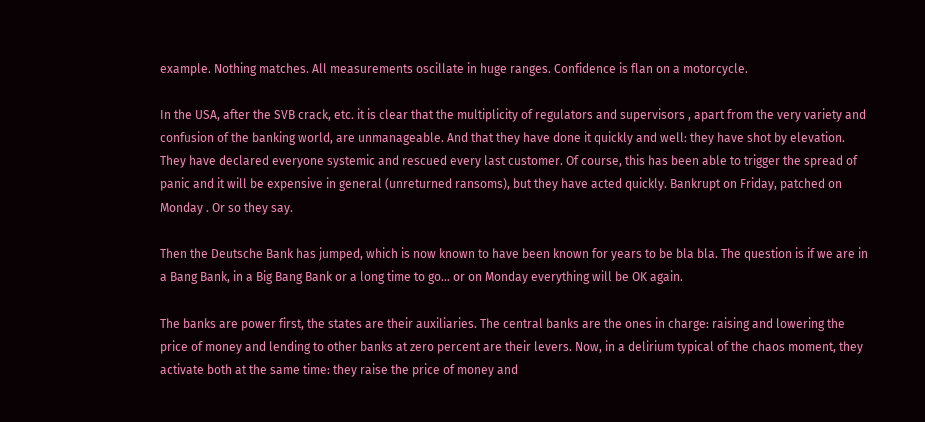example. Nothing matches. All measurements oscillate in huge ranges. Confidence is flan on a motorcycle.

In the USA, after the SVB crack, etc. it is clear that the multiplicity of regulators and supervisors , apart from the very variety and confusion of the banking world, are unmanageable. And that they have done it quickly and well: they have shot by elevation. They have declared everyone systemic and rescued every last customer. Of course, this has been able to trigger the spread of panic and it will be expensive in general (unreturned ransoms), but they have acted quickly. Bankrupt on Friday, patched on Monday . Or so they say.

Then the Deutsche Bank has jumped, which is now known to have been known for years to be bla bla. The question is if we are in a Bang Bank, in a Big Bang Bank or a long time to go… or on Monday everything will be OK again.

The banks are power first, the states are their auxiliaries. The central banks are the ones in charge: raising and lowering the price of money and lending to other banks at zero percent are their levers. Now, in a delirium typical of the chaos moment, they activate both at the same time: they raise the price of money and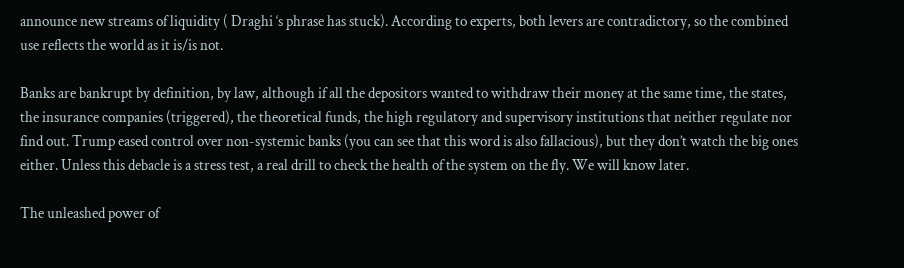announce new streams of liquidity ( Draghi ‘s phrase has stuck). According to experts, both levers are contradictory, so the combined use reflects the world as it is/is not.

Banks are bankrupt by definition, by law, although if all the depositors wanted to withdraw their money at the same time, the states, the insurance companies (triggered), the theoretical funds, the high regulatory and supervisory institutions that neither regulate nor find out. Trump eased control over non-systemic banks (you can see that this word is also fallacious), but they don’t watch the big ones either. Unless this debacle is a stress test, a real drill to check the health of the system on the fly. We will know later.

The unleashed power of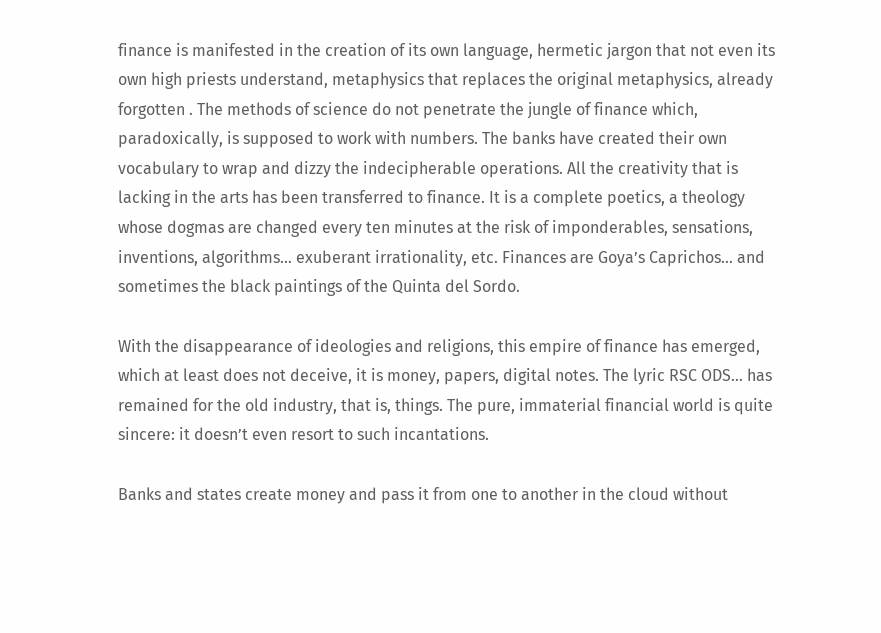finance is manifested in the creation of its own language, hermetic jargon that not even its own high priests understand, metaphysics that replaces the original metaphysics, already forgotten . The methods of science do not penetrate the jungle of finance which, paradoxically, is supposed to work with numbers. The banks have created their own vocabulary to wrap and dizzy the indecipherable operations. All the creativity that is lacking in the arts has been transferred to finance. It is a complete poetics, a theology whose dogmas are changed every ten minutes at the risk of imponderables, sensations, inventions, algorithms… exuberant irrationality, etc. Finances are Goya’s Caprichos… and sometimes the black paintings of the Quinta del Sordo.

With the disappearance of ideologies and religions, this empire of finance has emerged, which at least does not deceive, it is money, papers, digital notes. The lyric RSC ODS… has remained for the old industry, that is, things. The pure, immaterial financial world is quite sincere: it doesn’t even resort to such incantations.

Banks and states create money and pass it from one to another in the cloud without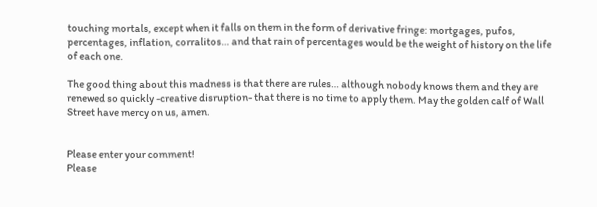touching mortals, except when it falls on them in the form of derivative fringe: mortgages, pufos, percentages, inflation, corralitos… and that rain of percentages would be the weight of history on the life of each one.

The good thing about this madness is that there are rules… although nobody knows them and they are renewed so quickly -creative disruption- that there is no time to apply them. May the golden calf of Wall Street have mercy on us, amen.


Please enter your comment!
Please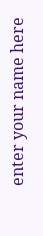enter your name here